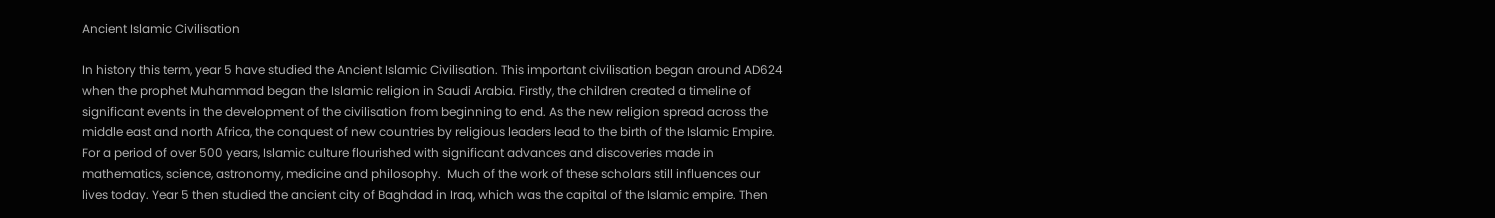Ancient Islamic Civilisation

In history this term, year 5 have studied the Ancient Islamic Civilisation. This important civilisation began around AD624 when the prophet Muhammad began the Islamic religion in Saudi Arabia. Firstly, the children created a timeline of significant events in the development of the civilisation from beginning to end. As the new religion spread across the middle east and north Africa, the conquest of new countries by religious leaders lead to the birth of the Islamic Empire. For a period of over 500 years, Islamic culture flourished with significant advances and discoveries made in mathematics, science, astronomy, medicine and philosophy.  Much of the work of these scholars still influences our lives today. Year 5 then studied the ancient city of Baghdad in Iraq, which was the capital of the Islamic empire. Then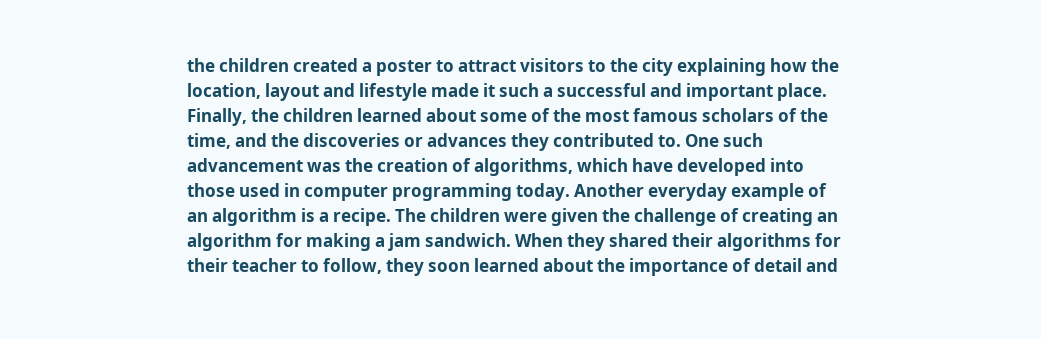the children created a poster to attract visitors to the city explaining how the location, layout and lifestyle made it such a successful and important place. Finally, the children learned about some of the most famous scholars of the time, and the discoveries or advances they contributed to. One such advancement was the creation of algorithms, which have developed into those used in computer programming today. Another everyday example of an algorithm is a recipe. The children were given the challenge of creating an algorithm for making a jam sandwich. When they shared their algorithms for their teacher to follow, they soon learned about the importance of detail and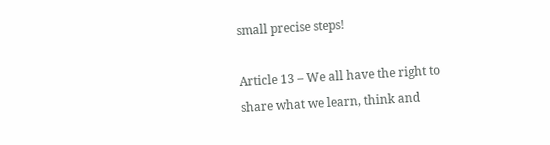small precise steps!

Article 13 – We all have the right to share what we learn, think and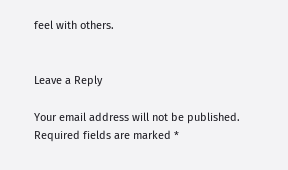feel with others.


Leave a Reply

Your email address will not be published. Required fields are marked *